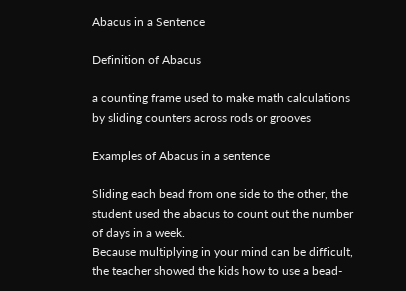Abacus in a Sentence

Definition of Abacus

a counting frame used to make math calculations by sliding counters across rods or grooves

Examples of Abacus in a sentence

Sliding each bead from one side to the other, the student used the abacus to count out the number of days in a week.
Because multiplying in your mind can be difficult, the teacher showed the kids how to use a bead-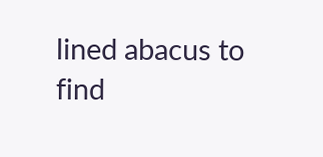lined abacus to find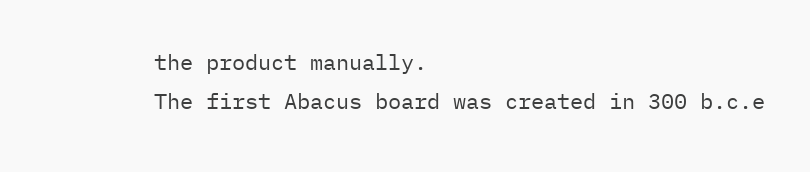the product manually.
The first Abacus board was created in 300 b.c.e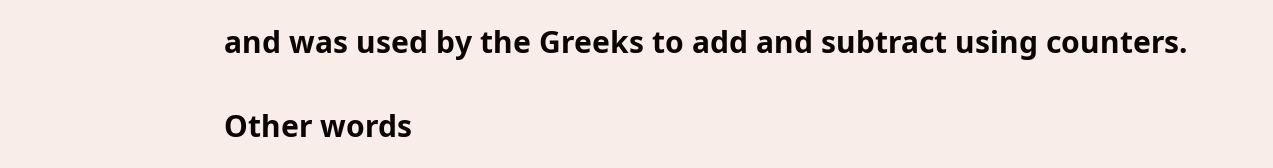and was used by the Greeks to add and subtract using counters.

Other words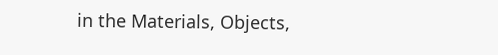in the Materials, Objects,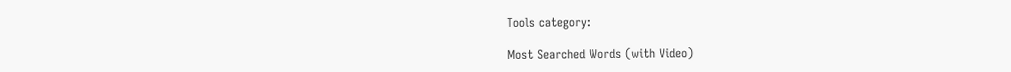Tools category:

Most Searched Words (with Video)